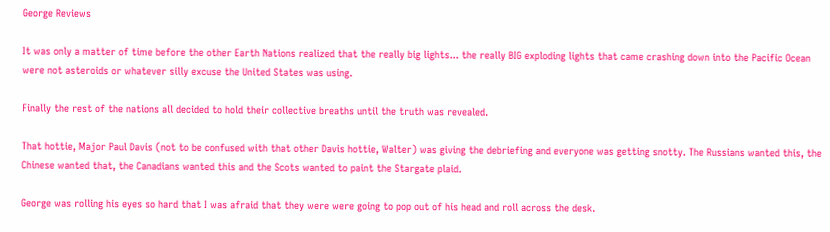George Reviews

It was only a matter of time before the other Earth Nations realized that the really big lights... the really BIG exploding lights that came crashing down into the Pacific Ocean were not asteroids or whatever silly excuse the United States was using.

Finally the rest of the nations all decided to hold their collective breaths until the truth was revealed.

That hottie, Major Paul Davis (not to be confused with that other Davis hottie, Walter) was giving the debriefing and everyone was getting snotty. The Russians wanted this, the Chinese wanted that, the Canadians wanted this and the Scots wanted to paint the Stargate plaid.

George was rolling his eyes so hard that I was afraid that they were were going to pop out of his head and roll across the desk.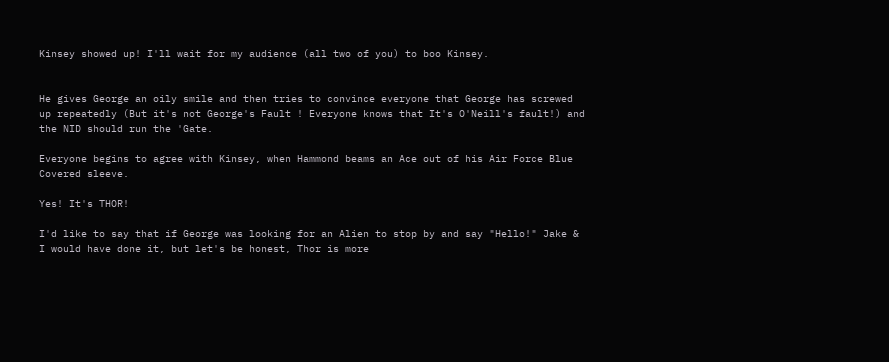Kinsey showed up! I'll wait for my audience (all two of you) to boo Kinsey.


He gives George an oily smile and then tries to convince everyone that George has screwed up repeatedly (But it's not George's Fault ! Everyone knows that It's O'Neill's fault!) and the NID should run the 'Gate.

Everyone begins to agree with Kinsey, when Hammond beams an Ace out of his Air Force Blue Covered sleeve.

Yes! It's THOR!

I'd like to say that if George was looking for an Alien to stop by and say "Hello!" Jake & I would have done it, but let's be honest, Thor is more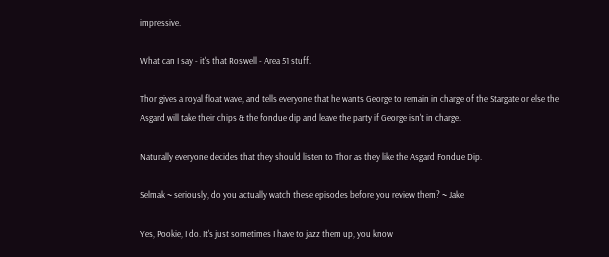impressive.

What can I say - it's that Roswell - Area 51 stuff.

Thor gives a royal float wave, and tells everyone that he wants George to remain in charge of the Stargate or else the Asgard will take their chips & the fondue dip and leave the party if George isn't in charge.

Naturally everyone decides that they should listen to Thor as they like the Asgard Fondue Dip.

Selmak ~ seriously, do you actually watch these episodes before you review them? ~ Jake

Yes, Pookie, I do. It's just sometimes I have to jazz them up, you know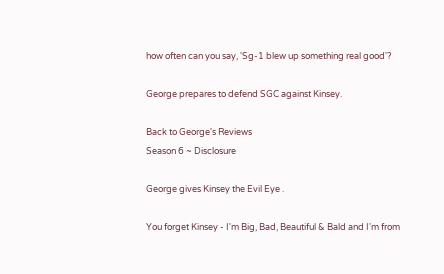how often can you say, 'Sg-1 blew up something real good'?

George prepares to defend SGC against Kinsey.

Back to George's Reviews
Season 6 ~ Disclosure

George gives Kinsey the Evil Eye .

You forget Kinsey - I'm Big, Bad, Beautiful & Bald and I'm from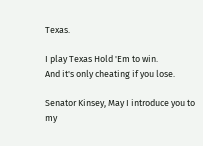Texas.

I play Texas Hold 'Em to win.
And it's only cheating if you lose.

Senator Kinsey, May I introduce you to my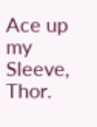Ace up my Sleeve, Thor.